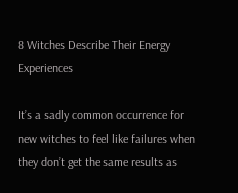8 Witches Describe Their Energy Experiences

It’s a sadly common occurrence for new witches to feel like failures when they don’t get the same results as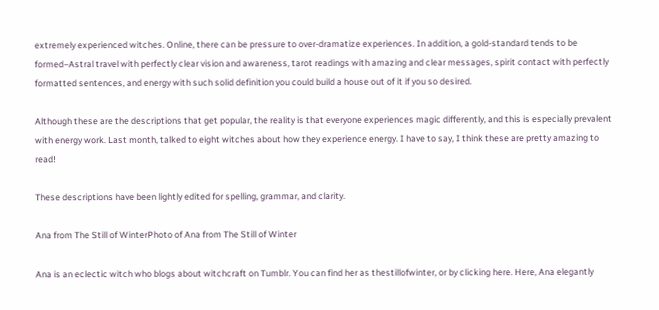extremely experienced witches. Online, there can be pressure to over-dramatize experiences. In addition, a gold-standard tends to be formed–Astral travel with perfectly clear vision and awareness, tarot readings with amazing and clear messages, spirit contact with perfectly formatted sentences, and energy with such solid definition you could build a house out of it if you so desired.

Although these are the descriptions that get popular, the reality is that everyone experiences magic differently, and this is especially prevalent with energy work. Last month, talked to eight witches about how they experience energy. I have to say, I think these are pretty amazing to read!

These descriptions have been lightly edited for spelling, grammar, and clarity.

Ana from The Still of WinterPhoto of Ana from The Still of Winter

Ana is an eclectic witch who blogs about witchcraft on Tumblr. You can find her as thestillofwinter, or by clicking here. Here, Ana elegantly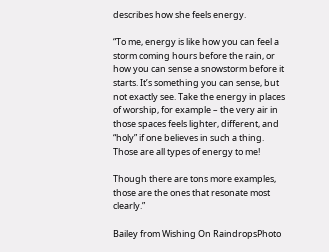describes how she feels energy.

“To me, energy is like how you can feel a storm coming hours before the rain, or how you can sense a snowstorm before it starts. It’s something you can sense, but not exactly see. Take the energy in places of worship, for example – the very air in those spaces feels lighter, different, and “holy” if one believes in such a thing. Those are all types of energy to me!

Though there are tons more examples, those are the ones that resonate most clearly.”

Bailey from Wishing On RaindropsPhoto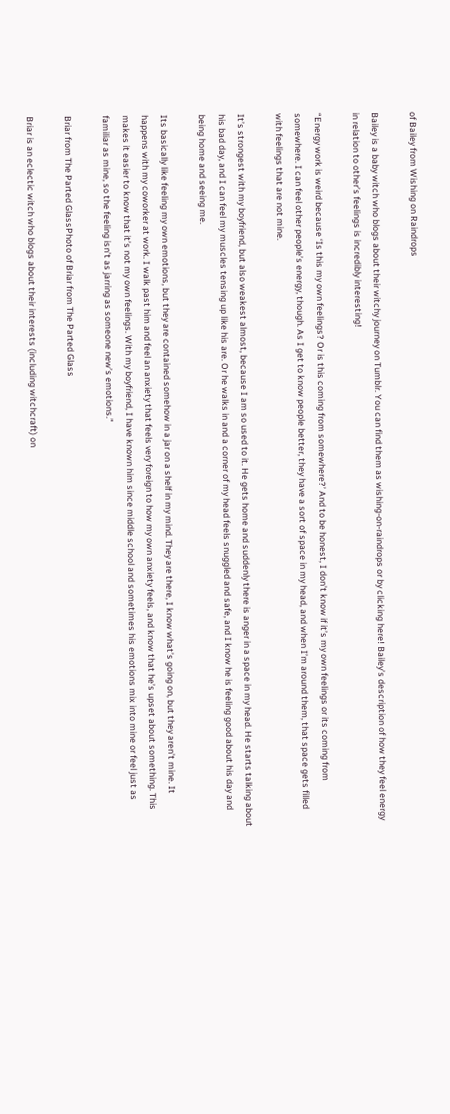of Bailey from Wishing on Raindrops

Bailey is a baby witch who blogs about their witchy journey on Tumblr. You can find them as wishing-on-raindrops or by clicking here! Bailey’s description of how they feel energy in relation to other’s feelings is incredibly interesting!

“Energy work is weird because ‘Is this my own feelings? Or is this coming from somewhere?’ And to be honest, I don’t know if it’s my own feelings or its coming from somewhere. I can feel other people’s energy, though. As I get to know people better, they have a sort of space in my head, and when I’m around them, that space gets filled with feelings that are not mine.

It’s strongest with my boyfriend, but also weakest almost, because I am so used to it. He gets home and suddenly there is anger in a space in my head. He starts talking about his bad day, and I can feel my muscles tensing up like his are. Or he walks in and a corner of my head feels snuggled and safe, and I know he is feeling good about his day and being home and seeing me.

Its basically like feeling my own emotions, but they are contained somehow in a jar on a shelf in my mind. They are there, I know what’s going on, but they aren’t mine. It happens with my coworker at work. I walk past him and feel an anxiety that feels very foreign to how my own anxiety feels, and know that he’s upset about something. This makes it easier to know that it’s not my own feelings. With my boyfriend, I have known him since middle school and sometimes his emotions mix into mine or feel just as familiar as mine, so the feeling isn’t as jarring as someone new’s emotions.”

Briar from The Parted GlassPhoto of Briar from The Parted Glass

Briar is an eclectic witch who blogs about their interests (including witchcraft) on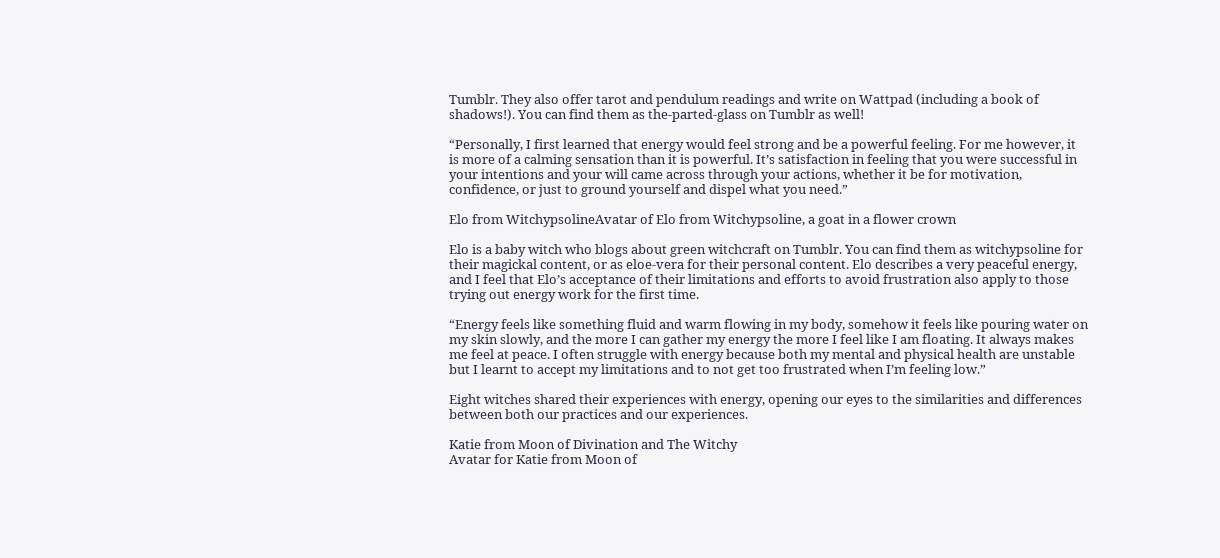Tumblr. They also offer tarot and pendulum readings and write on Wattpad (including a book of shadows!). You can find them as the-parted-glass on Tumblr as well!

“Personally, I first learned that energy would feel strong and be a powerful feeling. For me however, it is more of a calming sensation than it is powerful. It’s satisfaction in feeling that you were successful in your intentions and your will came across through your actions, whether it be for motivation, confidence, or just to ground yourself and dispel what you need.”

Elo from WitchypsolineAvatar of Elo from Witchypsoline, a goat in a flower crown

Elo is a baby witch who blogs about green witchcraft on Tumblr. You can find them as witchypsoline for their magickal content, or as eloe-vera for their personal content. Elo describes a very peaceful energy, and I feel that Elo’s acceptance of their limitations and efforts to avoid frustration also apply to those trying out energy work for the first time.

“Energy feels like something fluid and warm flowing in my body, somehow it feels like pouring water on my skin slowly, and the more I can gather my energy the more I feel like I am floating. It always makes me feel at peace. I often struggle with energy because both my mental and physical health are unstable but I learnt to accept my limitations and to not get too frustrated when I’m feeling low.”

Eight witches shared their experiences with energy, opening our eyes to the similarities and differences between both our practices and our experiences.

Katie from Moon of Divination and The Witchy
Avatar for Katie from Moon of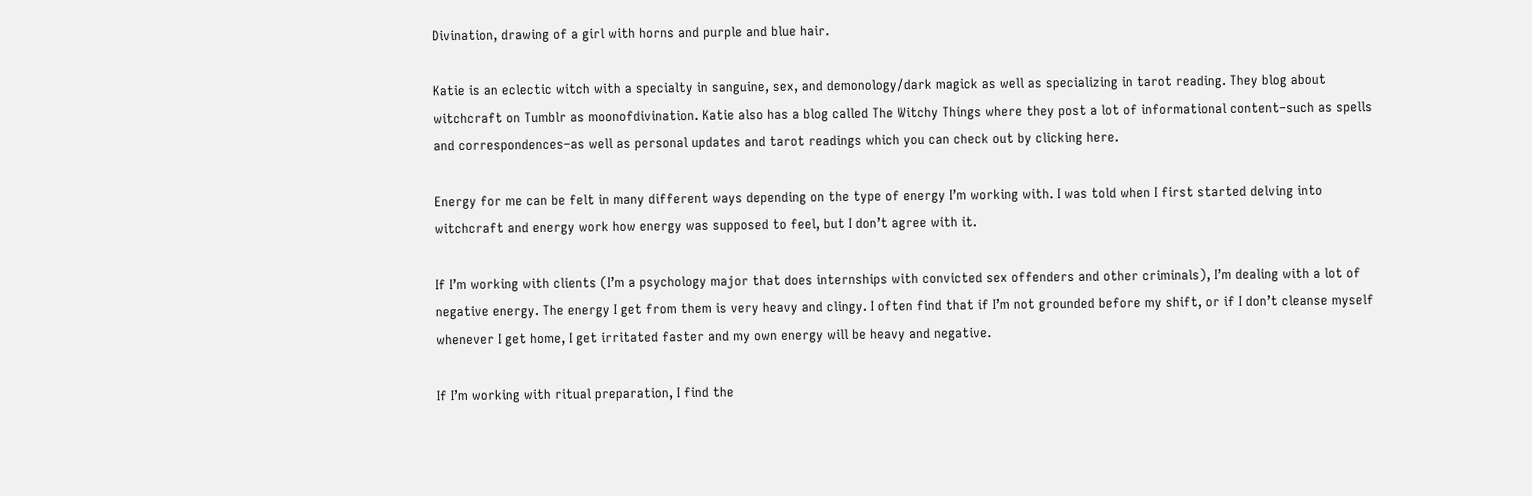Divination, drawing of a girl with horns and purple and blue hair.

Katie is an eclectic witch with a specialty in sanguine, sex, and demonology/dark magick as well as specializing in tarot reading. They blog about witchcraft on Tumblr as moonofdivination. Katie also has a blog called The Witchy Things where they post a lot of informational content–such as spells and correspondences–as well as personal updates and tarot readings which you can check out by clicking here.

Energy for me can be felt in many different ways depending on the type of energy I’m working with. I was told when I first started delving into witchcraft and energy work how energy was supposed to feel, but I don’t agree with it.

If I’m working with clients (I’m a psychology major that does internships with convicted sex offenders and other criminals), I’m dealing with a lot of negative energy. The energy I get from them is very heavy and clingy. I often find that if I’m not grounded before my shift, or if I don’t cleanse myself whenever I get home, I get irritated faster and my own energy will be heavy and negative.

If I’m working with ritual preparation, I find the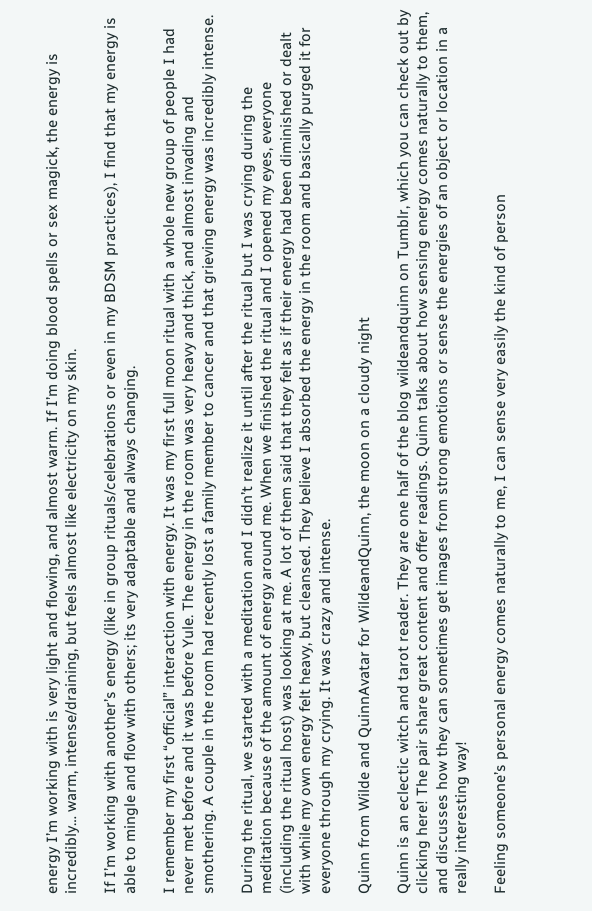energy I’m working with is very light and flowing, and almost warm. If I’m doing blood spells or sex magick, the energy is incredibly… warm, intense/draining, but feels almost like electricity on my skin.

If I’m working with another’s energy (like in group rituals/celebrations or even in my BDSM practices), I find that my energy is able to mingle and flow with others; its very adaptable and always changing.

I remember my first “official” interaction with energy. It was my first full moon ritual with a whole new group of people I had never met before and it was before Yule. The energy in the room was very heavy and thick, and almost invading and smothering. A couple in the room had recently lost a family member to cancer and that grieving energy was incredibly intense.

During the ritual, we started with a meditation and I didn’t realize it until after the ritual but I was crying during the meditation because of the amount of energy around me. When we finished the ritual and I opened my eyes, everyone (including the ritual host) was looking at me. A lot of them said that they felt as if their energy had been diminished or dealt with while my own energy felt heavy, but cleansed. They believe I absorbed the energy in the room and basically purged it for everyone through my crying. It was crazy and intense.

Quinn from Wilde and QuinnAvatar for WildeandQuinn, the moon on a cloudy night

Quinn is an eclectic witch and tarot reader. They are one half of the blog wildeandquinn on Tumblr, which you can check out by clicking here! The pair share great content and offer readings. Quinn talks about how sensing energy comes naturally to them, and discusses how they can sometimes get images from strong emotions or sense the energies of an object or location in a really interesting way!

Feeling someone’s personal energy comes naturally to me, I can sense very easily the kind of person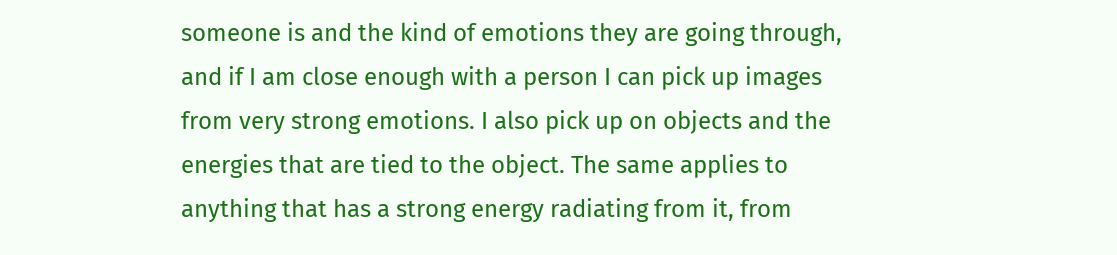someone is and the kind of emotions they are going through, and if I am close enough with a person I can pick up images from very strong emotions. I also pick up on objects and the energies that are tied to the object. The same applies to anything that has a strong energy radiating from it, from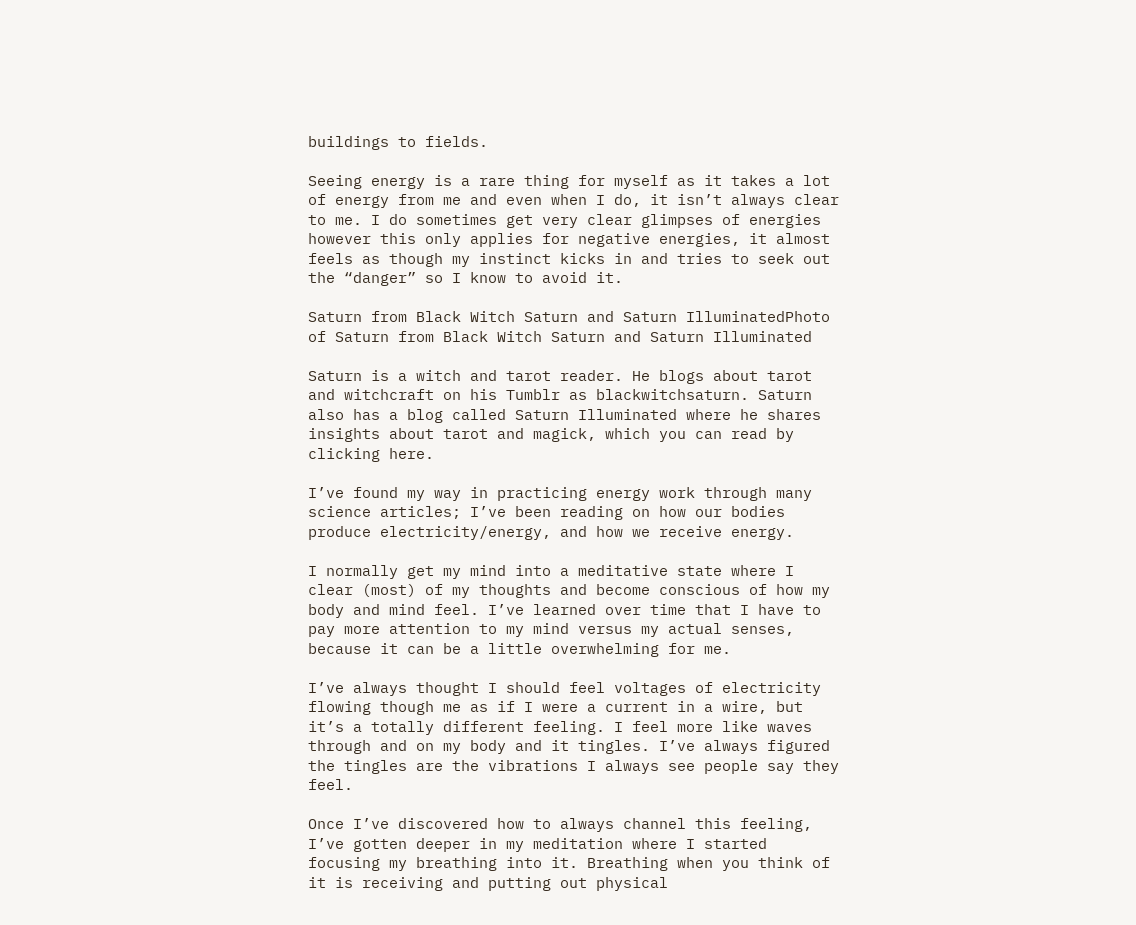buildings to fields.

Seeing energy is a rare thing for myself as it takes a lot of energy from me and even when I do, it isn’t always clear to me. I do sometimes get very clear glimpses of energies however this only applies for negative energies, it almost feels as though my instinct kicks in and tries to seek out the “danger” so I know to avoid it.

Saturn from Black Witch Saturn and Saturn IlluminatedPhoto of Saturn from Black Witch Saturn and Saturn Illuminated

Saturn is a witch and tarot reader. He blogs about tarot and witchcraft on his Tumblr as blackwitchsaturn. Saturn also has a blog called Saturn Illuminated where he shares insights about tarot and magick, which you can read by clicking here.

I’ve found my way in practicing energy work through many science articles; I’ve been reading on how our bodies produce electricity/energy, and how we receive energy.

I normally get my mind into a meditative state where I clear (most) of my thoughts and become conscious of how my body and mind feel. I’ve learned over time that I have to pay more attention to my mind versus my actual senses, because it can be a little overwhelming for me.

I’ve always thought I should feel voltages of electricity flowing though me as if I were a current in a wire, but it’s a totally different feeling. I feel more like waves through and on my body and it tingles. I’ve always figured the tingles are the vibrations I always see people say they feel.

Once I’ve discovered how to always channel this feeling, I’ve gotten deeper in my meditation where I started focusing my breathing into it. Breathing when you think of it is receiving and putting out physical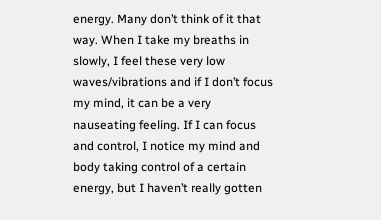energy. Many don’t think of it that way. When I take my breaths in slowly, I feel these very low waves/vibrations and if I don’t focus my mind, it can be a very nauseating feeling. If I can focus and control, I notice my mind and body taking control of a certain energy, but I haven’t really gotten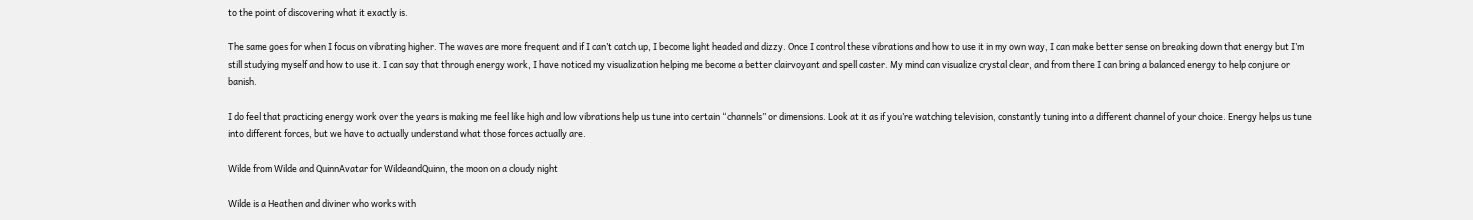to the point of discovering what it exactly is.

The same goes for when I focus on vibrating higher. The waves are more frequent and if I can’t catch up, I become light headed and dizzy. Once I control these vibrations and how to use it in my own way, I can make better sense on breaking down that energy but I’m still studying myself and how to use it. I can say that through energy work, I have noticed my visualization helping me become a better clairvoyant and spell caster. My mind can visualize crystal clear, and from there I can bring a balanced energy to help conjure or banish.

I do feel that practicing energy work over the years is making me feel like high and low vibrations help us tune into certain “channels” or dimensions. Look at it as if you’re watching television, constantly tuning into a different channel of your choice. Energy helps us tune into different forces, but we have to actually understand what those forces actually are.

Wilde from Wilde and QuinnAvatar for WildeandQuinn, the moon on a cloudy night

Wilde is a Heathen and diviner who works with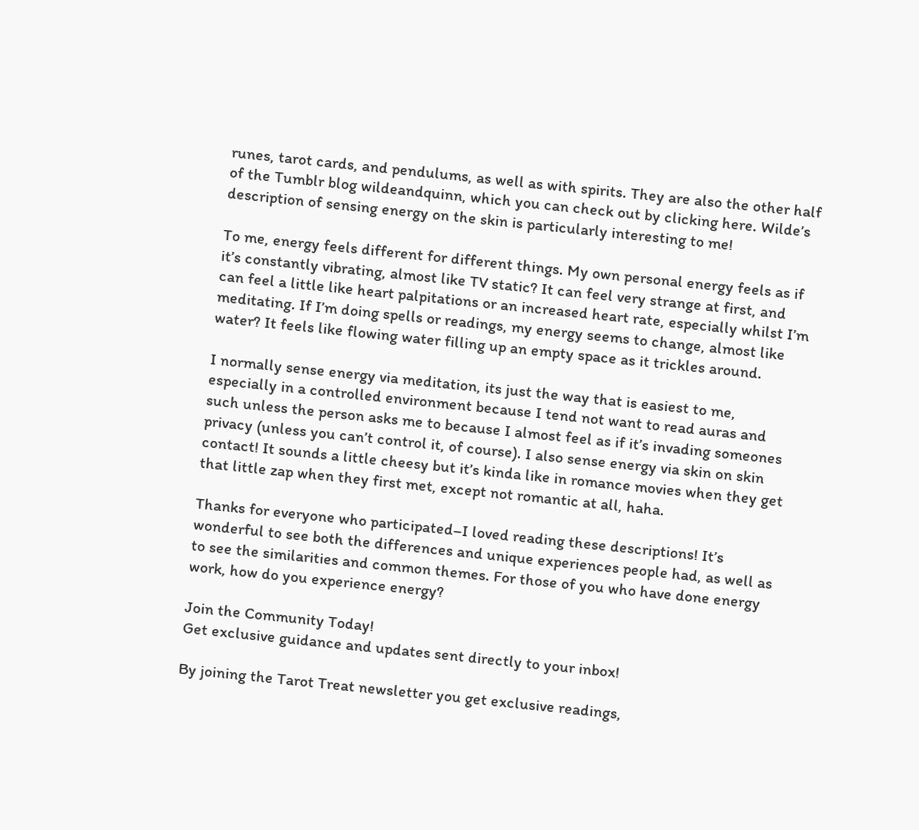runes, tarot cards, and pendulums, as well as with spirits. They are also the other half of the Tumblr blog wildeandquinn, which you can check out by clicking here. Wilde’s description of sensing energy on the skin is particularly interesting to me!

To me, energy feels different for different things. My own personal energy feels as if it’s constantly vibrating, almost like TV static? It can feel very strange at first, and can feel a little like heart palpitations or an increased heart rate, especially whilst I’m meditating. If I’m doing spells or readings, my energy seems to change, almost like water? It feels like flowing water filling up an empty space as it trickles around.

I normally sense energy via meditation, its just the way that is easiest to me, especially in a controlled environment because I tend not want to read auras and such unless the person asks me to because I almost feel as if it’s invading someones privacy (unless you can’t control it, of course). I also sense energy via skin on skin contact! It sounds a little cheesy but it’s kinda like in romance movies when they get that little zap when they first met, except not romantic at all, haha.

Thanks for everyone who participated–I loved reading these descriptions! It’s wonderful to see both the differences and unique experiences people had, as well as to see the similarities and common themes. For those of you who have done energy work, how do you experience energy?

Join the Community Today!
Get exclusive guidance and updates sent directly to your inbox!

By joining the Tarot Treat newsletter you get exclusive readings,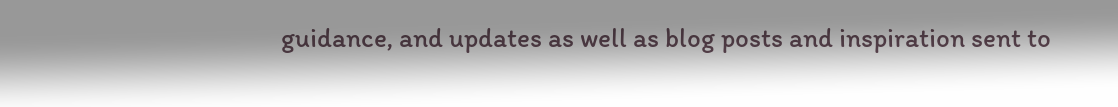guidance, and updates as well as blog posts and inspiration sent to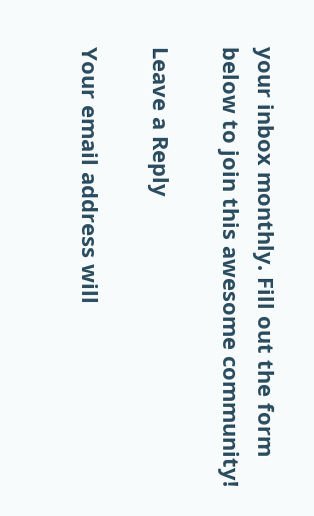your inbox monthly. Fill out the form below to join this awesome community!

Leave a Reply

Your email address will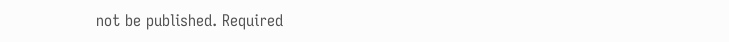not be published. Required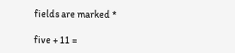fields are marked *

five + 11 =